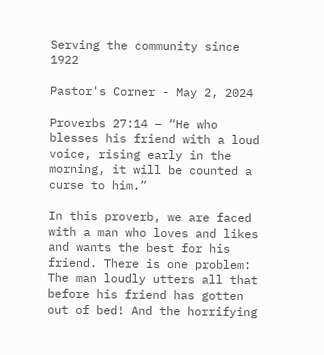Serving the community since 1922

Pastor's Corner - May 2, 2024

Proverbs 27:14 – “He who blesses his friend with a loud voice, rising early in the morning, it will be counted a curse to him.”

In this proverb, we are faced with a man who loves and likes and wants the best for his friend. There is one problem: The man loudly utters all that before his friend has gotten out of bed! And the horrifying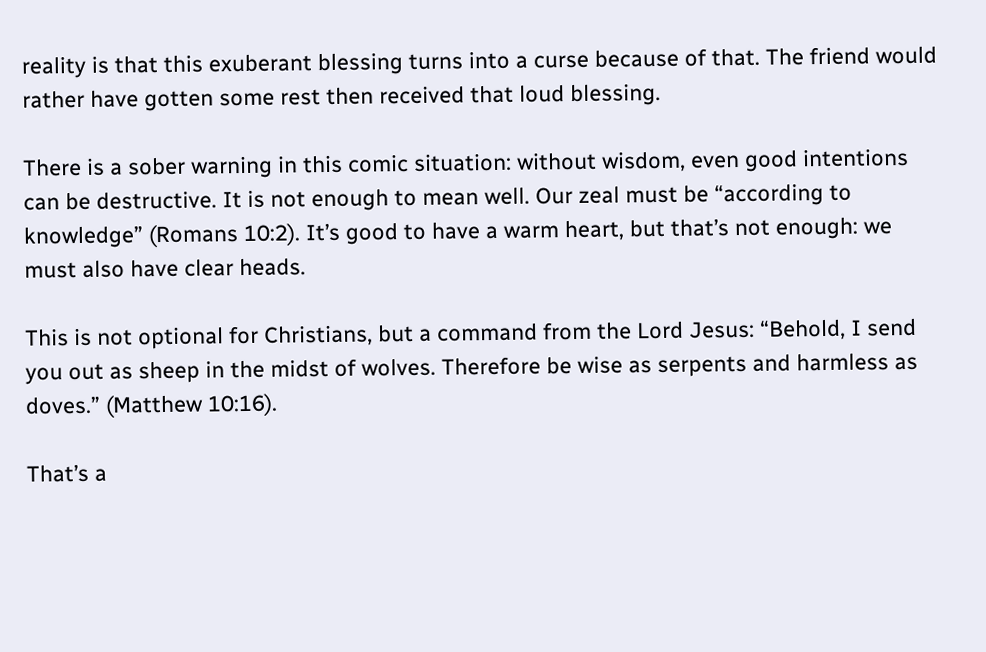reality is that this exuberant blessing turns into a curse because of that. The friend would rather have gotten some rest then received that loud blessing.

There is a sober warning in this comic situation: without wisdom, even good intentions can be destructive. It is not enough to mean well. Our zeal must be “according to knowledge” (Romans 10:2). It’s good to have a warm heart, but that’s not enough: we must also have clear heads.

This is not optional for Christians, but a command from the Lord Jesus: “Behold, I send you out as sheep in the midst of wolves. Therefore be wise as serpents and harmless as doves.” (Matthew 10:16).

That’s a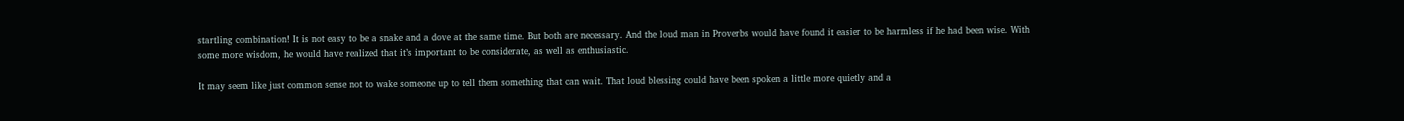startling combination! It is not easy to be a snake and a dove at the same time. But both are necessary. And the loud man in Proverbs would have found it easier to be harmless if he had been wise. With some more wisdom, he would have realized that it’s important to be considerate, as well as enthusiastic.

It may seem like just common sense not to wake someone up to tell them something that can wait. That loud blessing could have been spoken a little more quietly and a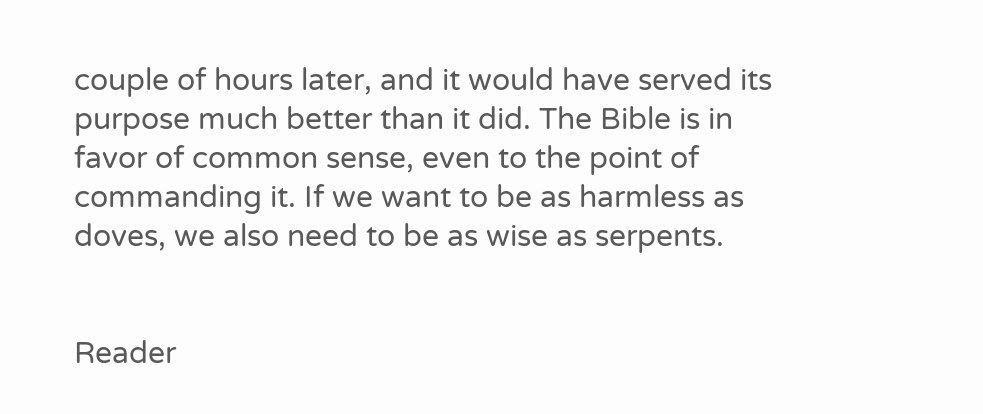couple of hours later, and it would have served its purpose much better than it did. The Bible is in favor of common sense, even to the point of commanding it. If we want to be as harmless as doves, we also need to be as wise as serpents.


Reader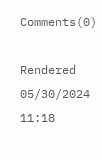Comments(0)

Rendered 05/30/2024 11:18